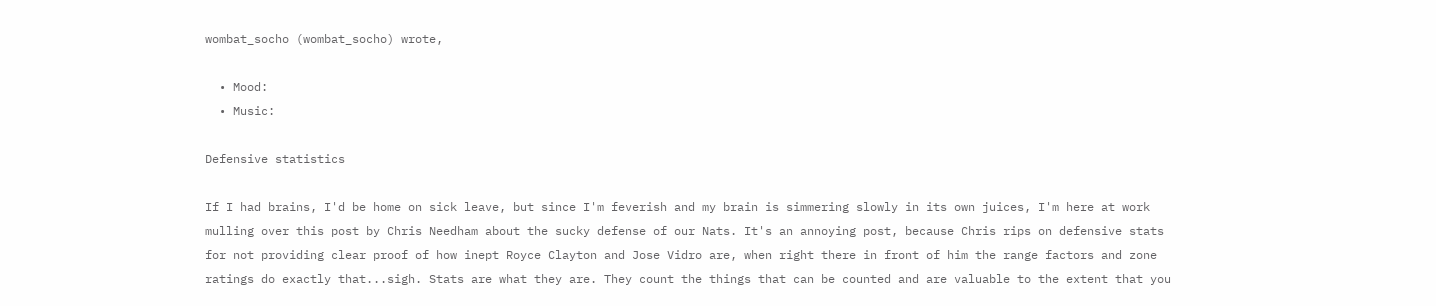wombat_socho (wombat_socho) wrote,

  • Mood:
  • Music:

Defensive statistics

If I had brains, I'd be home on sick leave, but since I'm feverish and my brain is simmering slowly in its own juices, I'm here at work mulling over this post by Chris Needham about the sucky defense of our Nats. It's an annoying post, because Chris rips on defensive stats for not providing clear proof of how inept Royce Clayton and Jose Vidro are, when right there in front of him the range factors and zone ratings do exactly that...sigh. Stats are what they are. They count the things that can be counted and are valuable to the extent that you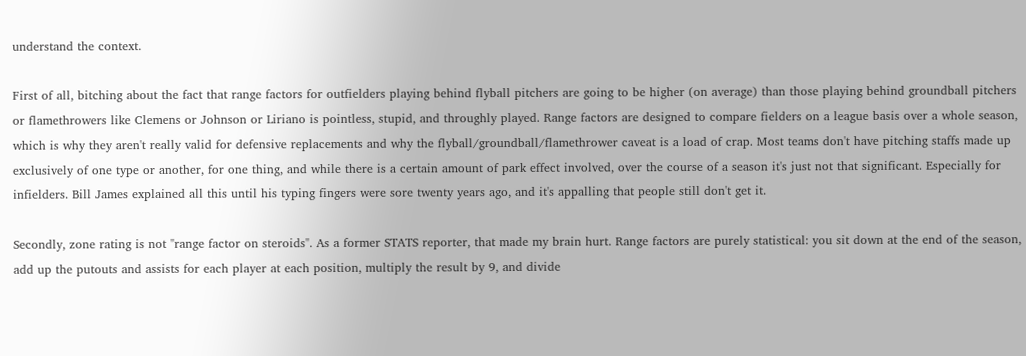understand the context.

First of all, bitching about the fact that range factors for outfielders playing behind flyball pitchers are going to be higher (on average) than those playing behind groundball pitchers or flamethrowers like Clemens or Johnson or Liriano is pointless, stupid, and throughly played. Range factors are designed to compare fielders on a league basis over a whole season, which is why they aren't really valid for defensive replacements and why the flyball/groundball/flamethrower caveat is a load of crap. Most teams don't have pitching staffs made up exclusively of one type or another, for one thing, and while there is a certain amount of park effect involved, over the course of a season it's just not that significant. Especially for infielders. Bill James explained all this until his typing fingers were sore twenty years ago, and it's appalling that people still don't get it.

Secondly, zone rating is not "range factor on steroids". As a former STATS reporter, that made my brain hurt. Range factors are purely statistical: you sit down at the end of the season, add up the putouts and assists for each player at each position, multiply the result by 9, and divide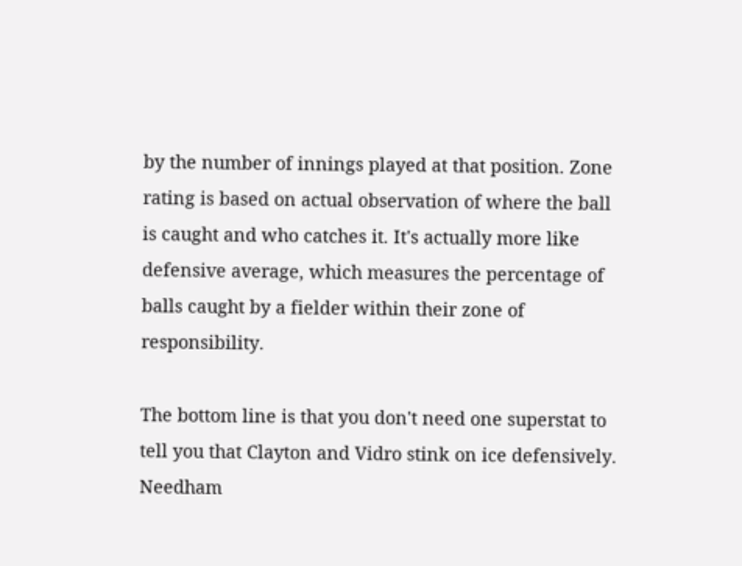by the number of innings played at that position. Zone rating is based on actual observation of where the ball is caught and who catches it. It's actually more like defensive average, which measures the percentage of balls caught by a fielder within their zone of responsibility.

The bottom line is that you don't need one superstat to tell you that Clayton and Vidro stink on ice defensively. Needham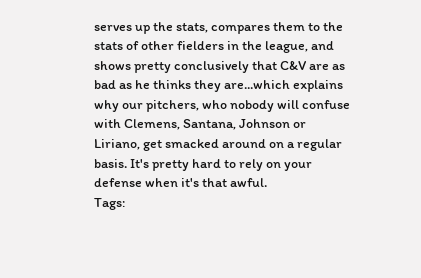serves up the stats, compares them to the stats of other fielders in the league, and shows pretty conclusively that C&V are as bad as he thinks they are...which explains why our pitchers, who nobody will confuse with Clemens, Santana, Johnson or Liriano, get smacked around on a regular basis. It's pretty hard to rely on your defense when it's that awful.
Tags: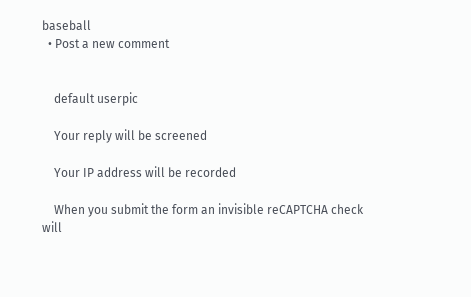baseball
  • Post a new comment


    default userpic

    Your reply will be screened

    Your IP address will be recorded

    When you submit the form an invisible reCAPTCHA check will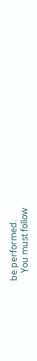be performed.
    You must follow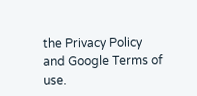the Privacy Policy and Google Terms of use.